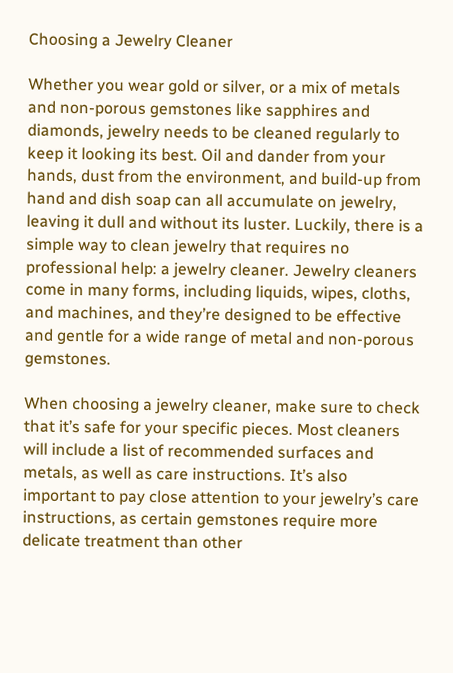Choosing a Jewelry Cleaner

Whether you wear gold or silver, or a mix of metals and non-porous gemstones like sapphires and diamonds, jewelry needs to be cleaned regularly to keep it looking its best. Oil and dander from your hands, dust from the environment, and build-up from hand and dish soap can all accumulate on jewelry, leaving it dull and without its luster. Luckily, there is a simple way to clean jewelry that requires no professional help: a jewelry cleaner. Jewelry cleaners come in many forms, including liquids, wipes, cloths, and machines, and they’re designed to be effective and gentle for a wide range of metal and non-porous gemstones.

When choosing a jewelry cleaner, make sure to check that it’s safe for your specific pieces. Most cleaners will include a list of recommended surfaces and metals, as well as care instructions. It’s also important to pay close attention to your jewelry’s care instructions, as certain gemstones require more delicate treatment than other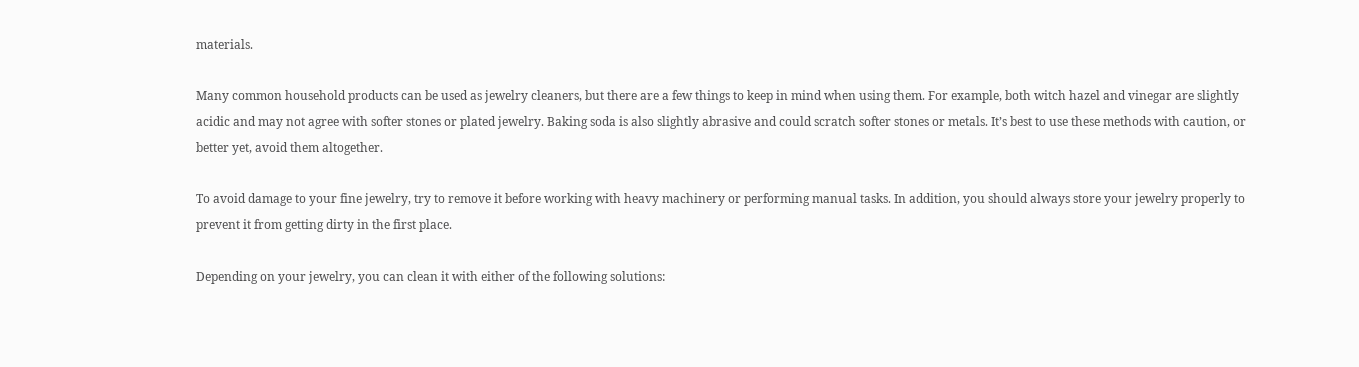materials.

Many common household products can be used as jewelry cleaners, but there are a few things to keep in mind when using them. For example, both witch hazel and vinegar are slightly acidic and may not agree with softer stones or plated jewelry. Baking soda is also slightly abrasive and could scratch softer stones or metals. It’s best to use these methods with caution, or better yet, avoid them altogether.

To avoid damage to your fine jewelry, try to remove it before working with heavy machinery or performing manual tasks. In addition, you should always store your jewelry properly to prevent it from getting dirty in the first place.

Depending on your jewelry, you can clean it with either of the following solutions: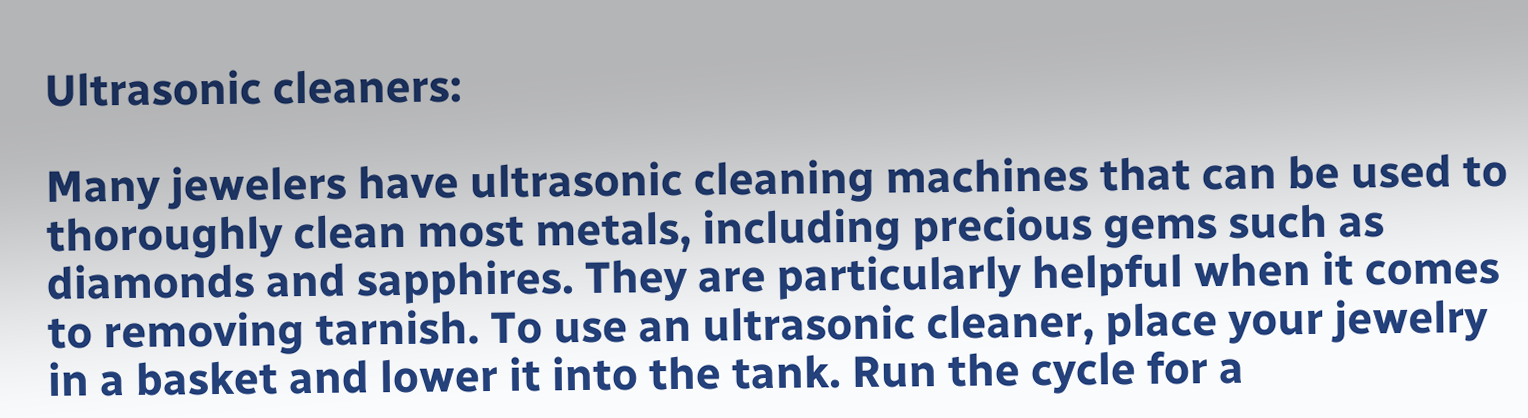Ultrasonic cleaners:

Many jewelers have ultrasonic cleaning machines that can be used to thoroughly clean most metals, including precious gems such as diamonds and sapphires. They are particularly helpful when it comes to removing tarnish. To use an ultrasonic cleaner, place your jewelry in a basket and lower it into the tank. Run the cycle for a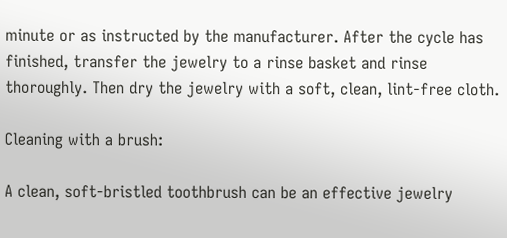minute or as instructed by the manufacturer. After the cycle has finished, transfer the jewelry to a rinse basket and rinse thoroughly. Then dry the jewelry with a soft, clean, lint-free cloth.

Cleaning with a brush:

A clean, soft-bristled toothbrush can be an effective jewelry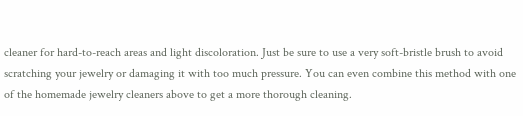cleaner for hard-to-reach areas and light discoloration. Just be sure to use a very soft-bristle brush to avoid scratching your jewelry or damaging it with too much pressure. You can even combine this method with one of the homemade jewelry cleaners above to get a more thorough cleaning.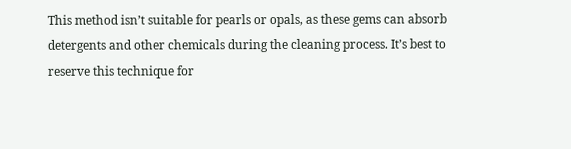This method isn’t suitable for pearls or opals, as these gems can absorb detergents and other chemicals during the cleaning process. It’s best to reserve this technique for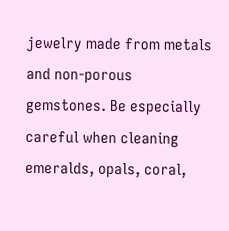jewelry made from metals and non-porous gemstones. Be especially careful when cleaning emeralds, opals, coral,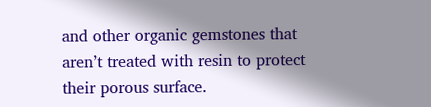and other organic gemstones that aren’t treated with resin to protect their porous surface.